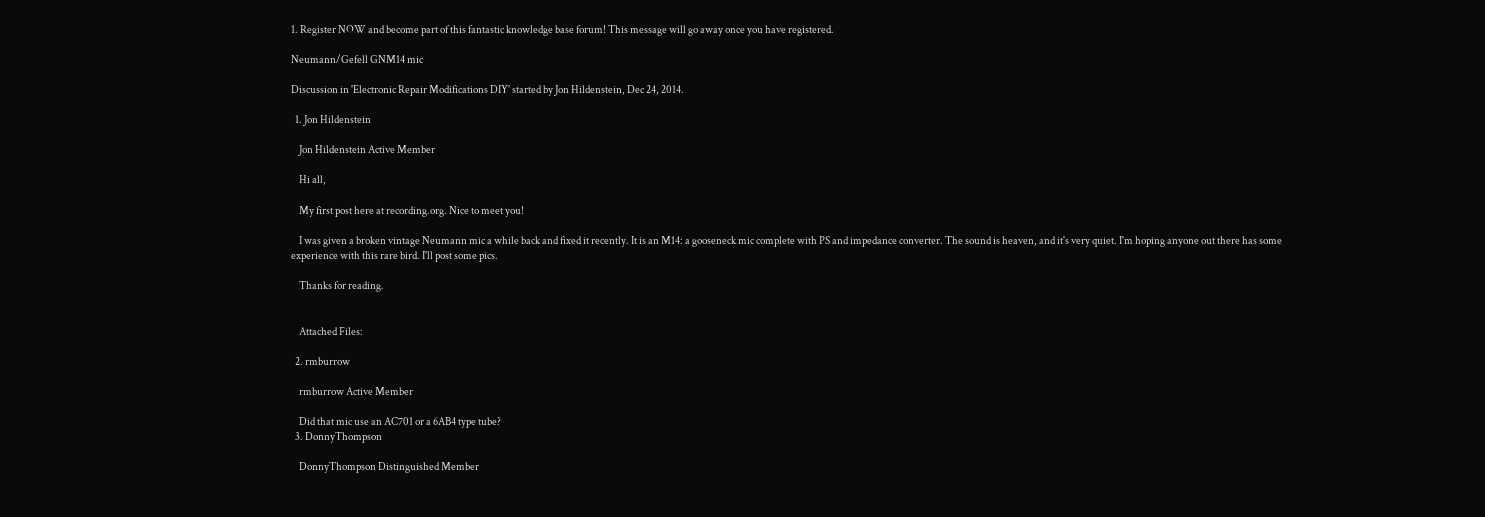1. Register NOW and become part of this fantastic knowledge base forum! This message will go away once you have registered.

Neumann/Gefell GNM14 mic

Discussion in 'Electronic Repair Modifications DIY' started by Jon Hildenstein, Dec 24, 2014.

  1. Jon Hildenstein

    Jon Hildenstein Active Member

    Hi all,

    My first post here at recording.org. Nice to meet you!

    I was given a broken vintage Neumann mic a while back and fixed it recently. It is an M14: a gooseneck mic complete with PS and impedance converter. The sound is heaven, and it's very quiet. I'm hoping anyone out there has some experience with this rare bird. I'll post some pics.

    Thanks for reading.


    Attached Files:

  2. rmburrow

    rmburrow Active Member

    Did that mic use an AC701 or a 6AB4 type tube?
  3. DonnyThompson

    DonnyThompson Distinguished Member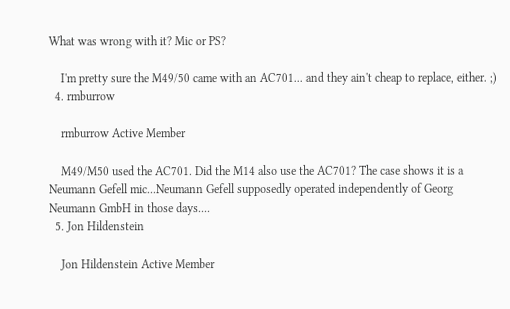What was wrong with it? Mic or PS?

    I'm pretty sure the M49/50 came with an AC701... and they ain't cheap to replace, either. ;)
  4. rmburrow

    rmburrow Active Member

    M49/M50 used the AC701. Did the M14 also use the AC701? The case shows it is a Neumann Gefell mic...Neumann Gefell supposedly operated independently of Georg Neumann GmbH in those days....
  5. Jon Hildenstein

    Jon Hildenstein Active Member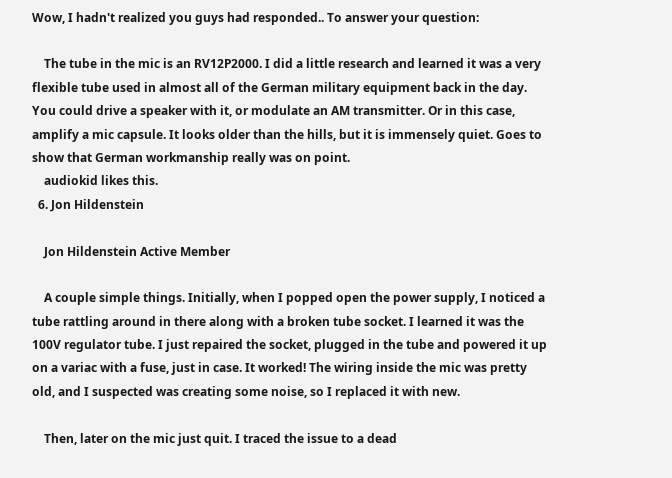Wow, I hadn't realized you guys had responded.. To answer your question:

    The tube in the mic is an RV12P2000. I did a little research and learned it was a very flexible tube used in almost all of the German military equipment back in the day. You could drive a speaker with it, or modulate an AM transmitter. Or in this case, amplify a mic capsule. It looks older than the hills, but it is immensely quiet. Goes to show that German workmanship really was on point.
    audiokid likes this.
  6. Jon Hildenstein

    Jon Hildenstein Active Member

    A couple simple things. Initially, when I popped open the power supply, I noticed a tube rattling around in there along with a broken tube socket. I learned it was the 100V regulator tube. I just repaired the socket, plugged in the tube and powered it up on a variac with a fuse, just in case. It worked! The wiring inside the mic was pretty old, and I suspected was creating some noise, so I replaced it with new.

    Then, later on the mic just quit. I traced the issue to a dead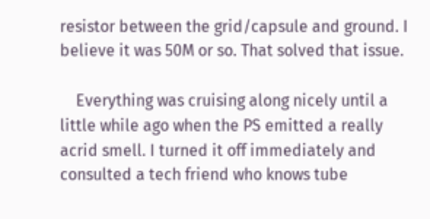resistor between the grid/capsule and ground. I believe it was 50M or so. That solved that issue.

    Everything was cruising along nicely until a little while ago when the PS emitted a really acrid smell. I turned it off immediately and consulted a tech friend who knows tube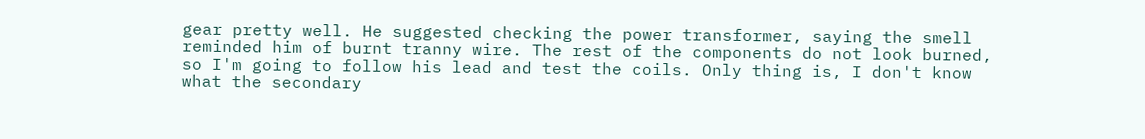gear pretty well. He suggested checking the power transformer, saying the smell reminded him of burnt tranny wire. The rest of the components do not look burned, so I'm going to follow his lead and test the coils. Only thing is, I don't know what the secondary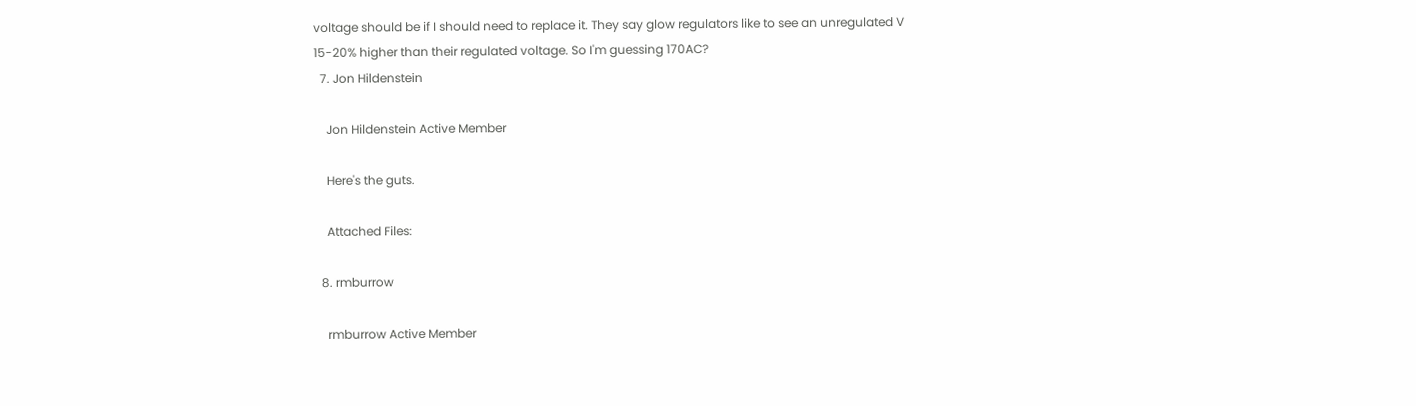voltage should be if I should need to replace it. They say glow regulators like to see an unregulated V 15-20% higher than their regulated voltage. So I'm guessing 170AC?
  7. Jon Hildenstein

    Jon Hildenstein Active Member

    Here's the guts.

    Attached Files:

  8. rmburrow

    rmburrow Active Member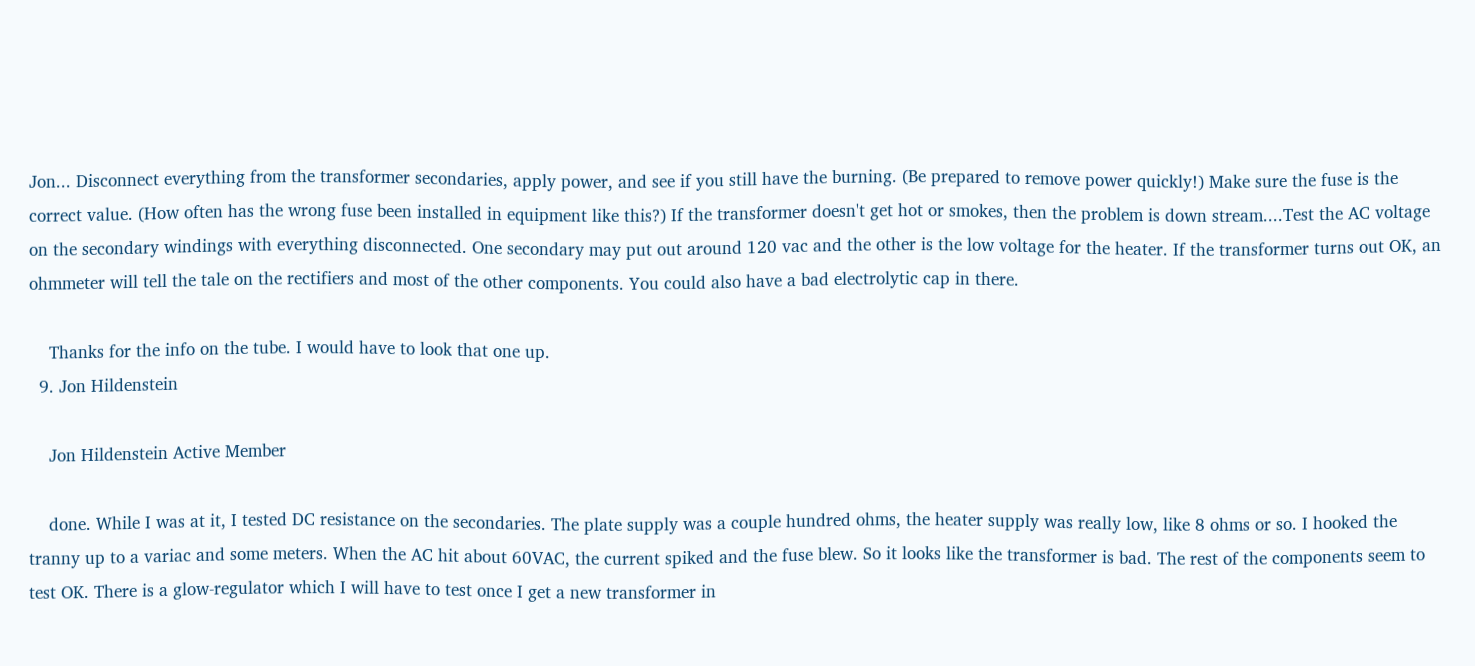Jon... Disconnect everything from the transformer secondaries, apply power, and see if you still have the burning. (Be prepared to remove power quickly!) Make sure the fuse is the correct value. (How often has the wrong fuse been installed in equipment like this?) If the transformer doesn't get hot or smokes, then the problem is down stream....Test the AC voltage on the secondary windings with everything disconnected. One secondary may put out around 120 vac and the other is the low voltage for the heater. If the transformer turns out OK, an ohmmeter will tell the tale on the rectifiers and most of the other components. You could also have a bad electrolytic cap in there.

    Thanks for the info on the tube. I would have to look that one up.
  9. Jon Hildenstein

    Jon Hildenstein Active Member

    done. While I was at it, I tested DC resistance on the secondaries. The plate supply was a couple hundred ohms, the heater supply was really low, like 8 ohms or so. I hooked the tranny up to a variac and some meters. When the AC hit about 60VAC, the current spiked and the fuse blew. So it looks like the transformer is bad. The rest of the components seem to test OK. There is a glow-regulator which I will have to test once I get a new transformer in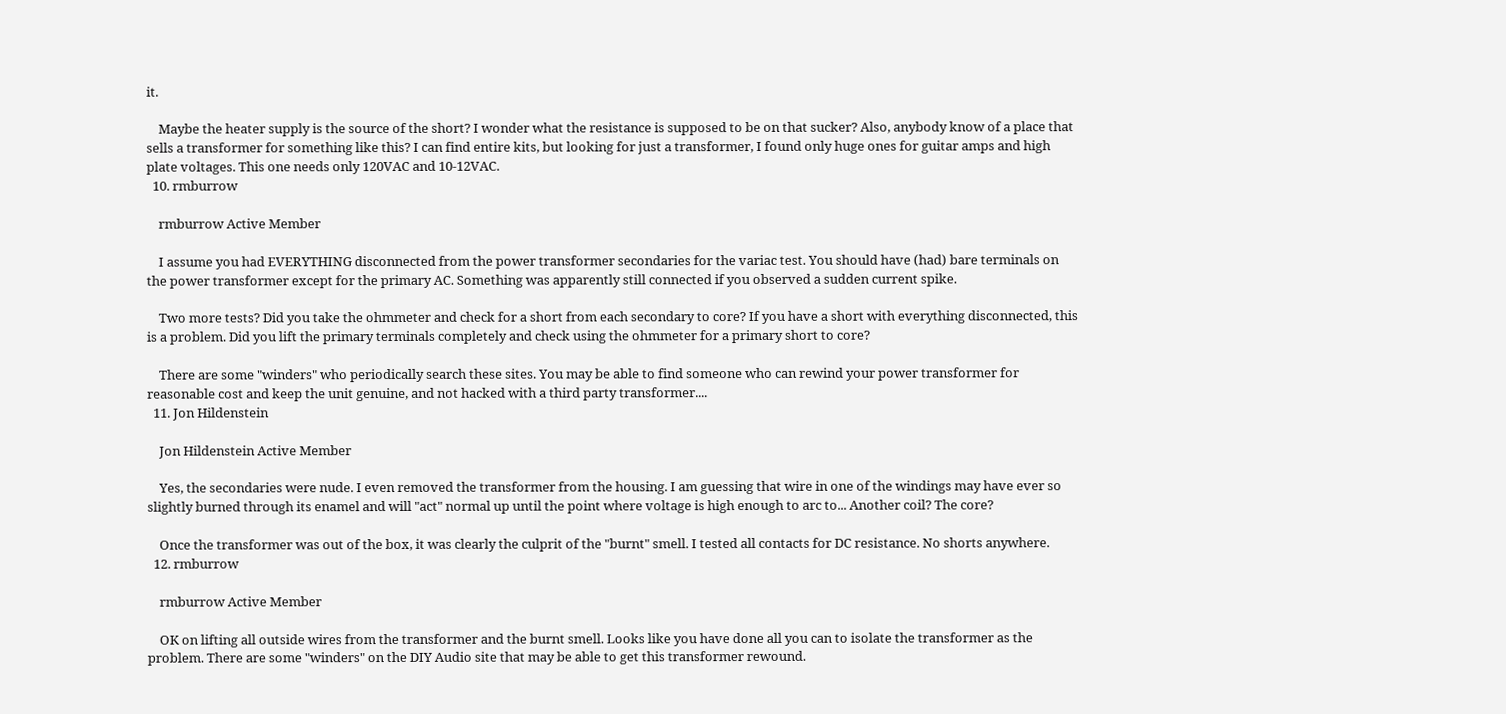it.

    Maybe the heater supply is the source of the short? I wonder what the resistance is supposed to be on that sucker? Also, anybody know of a place that sells a transformer for something like this? I can find entire kits, but looking for just a transformer, I found only huge ones for guitar amps and high plate voltages. This one needs only 120VAC and 10-12VAC.
  10. rmburrow

    rmburrow Active Member

    I assume you had EVERYTHING disconnected from the power transformer secondaries for the variac test. You should have (had) bare terminals on the power transformer except for the primary AC. Something was apparently still connected if you observed a sudden current spike.

    Two more tests? Did you take the ohmmeter and check for a short from each secondary to core? If you have a short with everything disconnected, this is a problem. Did you lift the primary terminals completely and check using the ohmmeter for a primary short to core?

    There are some "winders" who periodically search these sites. You may be able to find someone who can rewind your power transformer for reasonable cost and keep the unit genuine, and not hacked with a third party transformer....
  11. Jon Hildenstein

    Jon Hildenstein Active Member

    Yes, the secondaries were nude. I even removed the transformer from the housing. I am guessing that wire in one of the windings may have ever so slightly burned through its enamel and will "act" normal up until the point where voltage is high enough to arc to... Another coil? The core?

    Once the transformer was out of the box, it was clearly the culprit of the "burnt" smell. I tested all contacts for DC resistance. No shorts anywhere.
  12. rmburrow

    rmburrow Active Member

    OK on lifting all outside wires from the transformer and the burnt smell. Looks like you have done all you can to isolate the transformer as the problem. There are some "winders" on the DIY Audio site that may be able to get this transformer rewound.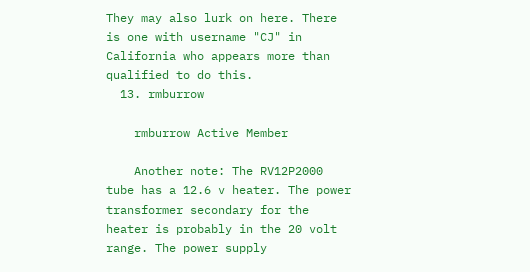They may also lurk on here. There is one with username "CJ" in California who appears more than qualified to do this.
  13. rmburrow

    rmburrow Active Member

    Another note: The RV12P2000 tube has a 12.6 v heater. The power transformer secondary for the heater is probably in the 20 volt range. The power supply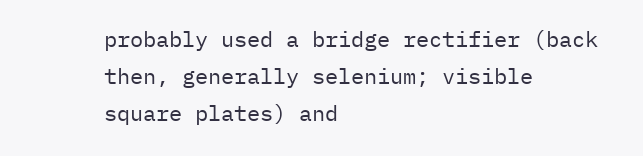probably used a bridge rectifier (back then, generally selenium; visible square plates) and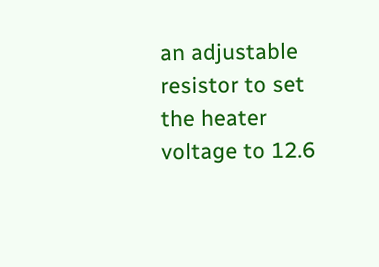an adjustable resistor to set the heater voltage to 12.6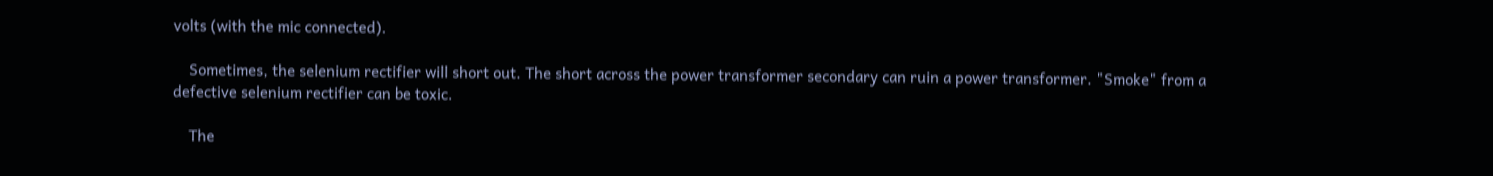volts (with the mic connected).

    Sometimes, the selenium rectifier will short out. The short across the power transformer secondary can ruin a power transformer. "Smoke" from a defective selenium rectifier can be toxic.

    The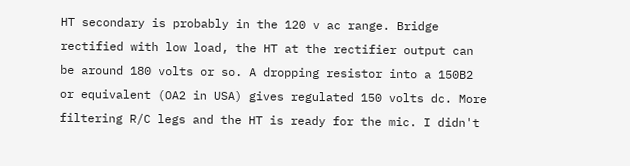HT secondary is probably in the 120 v ac range. Bridge rectified with low load, the HT at the rectifier output can be around 180 volts or so. A dropping resistor into a 150B2 or equivalent (OA2 in USA) gives regulated 150 volts dc. More filtering R/C legs and the HT is ready for the mic. I didn't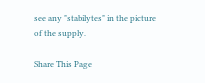see any "stabilytes" in the picture of the supply.

Share This Page